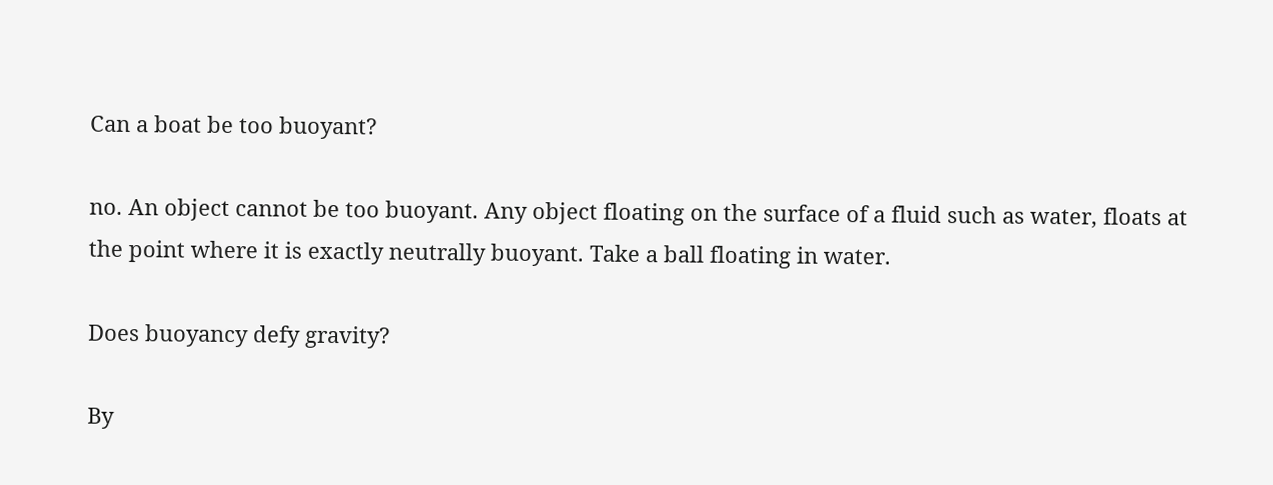Can a boat be too buoyant?

no. An object cannot be too buoyant. Any object floating on the surface of a fluid such as water, floats at the point where it is exactly neutrally buoyant. Take a ball floating in water.

Does buoyancy defy gravity?

By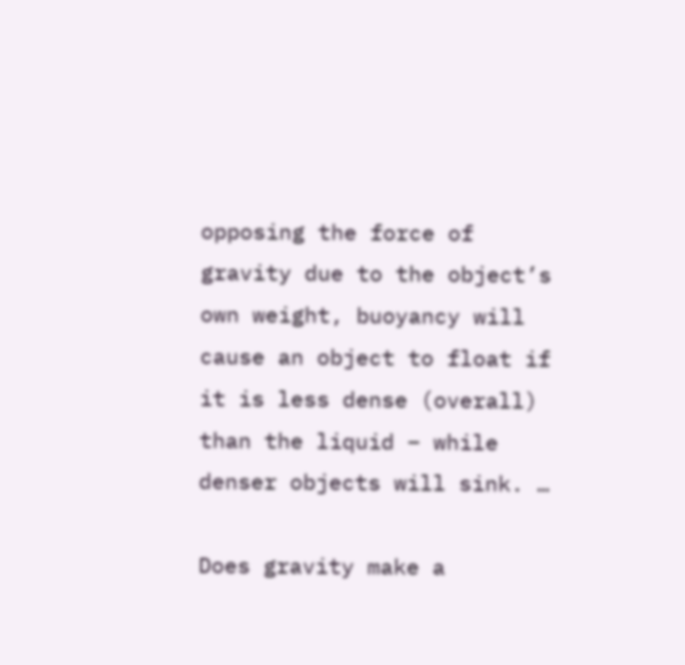opposing the force of gravity due to the object’s own weight, buoyancy will cause an object to float if it is less dense (overall) than the liquid – while denser objects will sink. …

Does gravity make a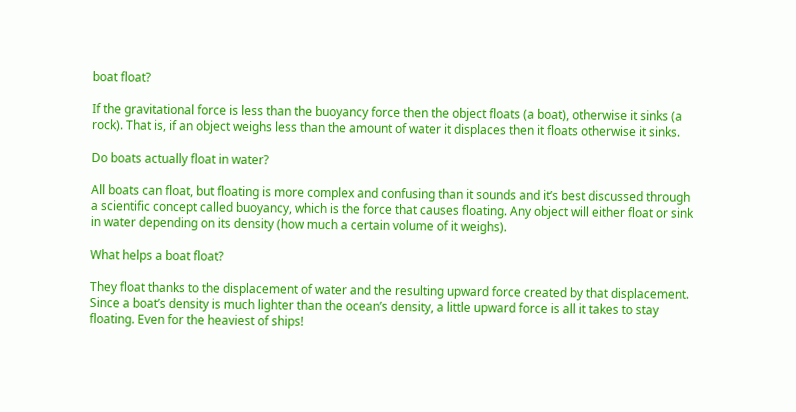boat float?

If the gravitational force is less than the buoyancy force then the object floats (a boat), otherwise it sinks (a rock). That is, if an object weighs less than the amount of water it displaces then it floats otherwise it sinks.

Do boats actually float in water?

All boats can float, but floating is more complex and confusing than it sounds and it’s best discussed through a scientific concept called buoyancy, which is the force that causes floating. Any object will either float or sink in water depending on its density (how much a certain volume of it weighs).

What helps a boat float?

They float thanks to the displacement of water and the resulting upward force created by that displacement. Since a boat’s density is much lighter than the ocean’s density, a little upward force is all it takes to stay floating. Even for the heaviest of ships!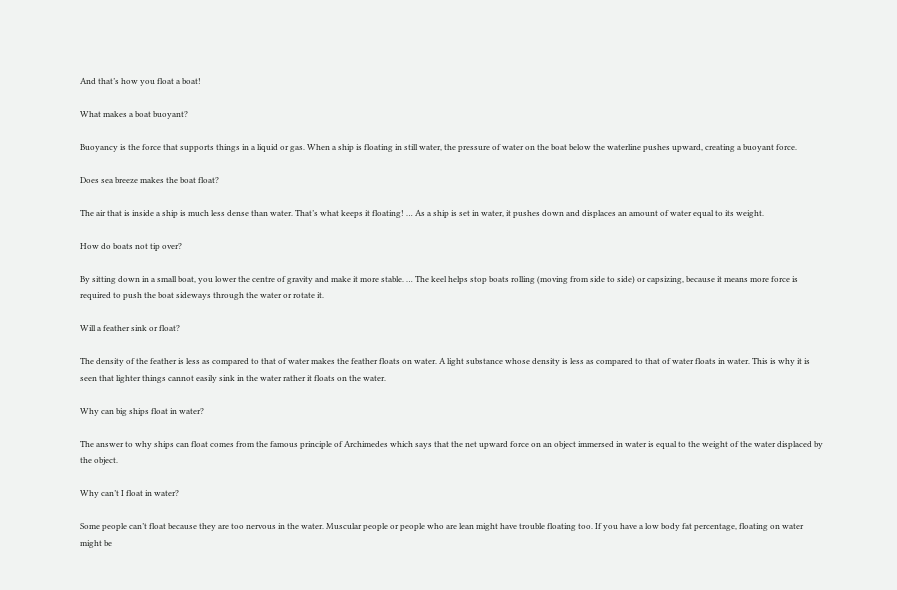And that’s how you float a boat!

What makes a boat buoyant?

Buoyancy is the force that supports things in a liquid or gas. When a ship is floating in still water, the pressure of water on the boat below the waterline pushes upward, creating a buoyant force.

Does sea breeze makes the boat float?

The air that is inside a ship is much less dense than water. That’s what keeps it floating! … As a ship is set in water, it pushes down and displaces an amount of water equal to its weight.

How do boats not tip over?

By sitting down in a small boat, you lower the centre of gravity and make it more stable. … The keel helps stop boats rolling (moving from side to side) or capsizing, because it means more force is required to push the boat sideways through the water or rotate it.

Will a feather sink or float?

The density of the feather is less as compared to that of water makes the feather floats on water. A light substance whose density is less as compared to that of water floats in water. This is why it is seen that lighter things cannot easily sink in the water rather it floats on the water.

Why can big ships float in water?

The answer to why ships can float comes from the famous principle of Archimedes which says that the net upward force on an object immersed in water is equal to the weight of the water displaced by the object.

Why can’t I float in water?

Some people can’t float because they are too nervous in the water. Muscular people or people who are lean might have trouble floating too. If you have a low body fat percentage, floating on water might be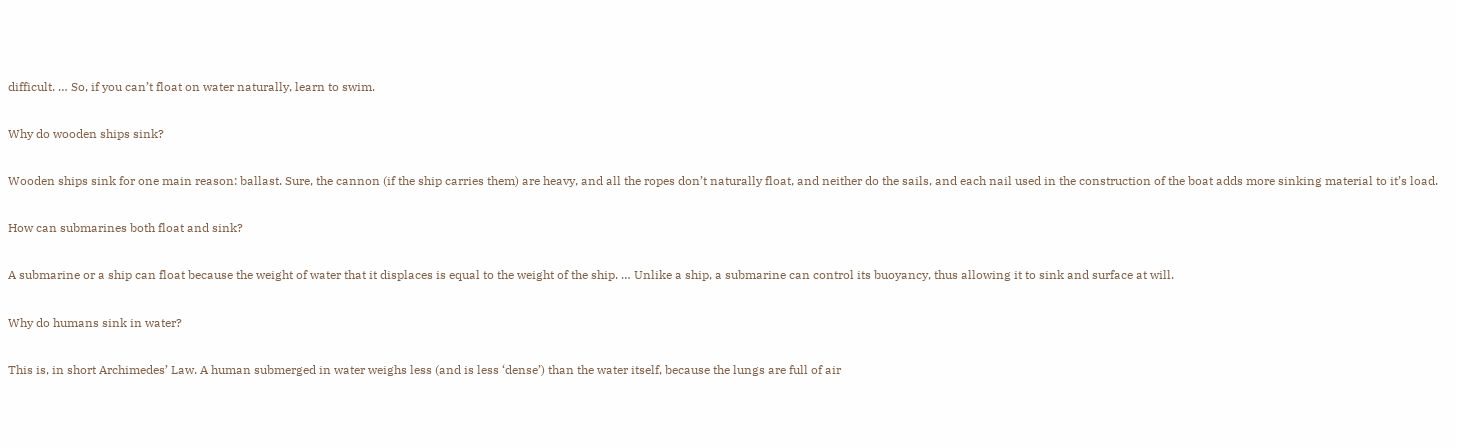difficult. … So, if you can’t float on water naturally, learn to swim.

Why do wooden ships sink?

Wooden ships sink for one main reason: ballast. Sure, the cannon (if the ship carries them) are heavy, and all the ropes don’t naturally float, and neither do the sails, and each nail used in the construction of the boat adds more sinking material to it’s load.

How can submarines both float and sink?

A submarine or a ship can float because the weight of water that it displaces is equal to the weight of the ship. … Unlike a ship, a submarine can control its buoyancy, thus allowing it to sink and surface at will.

Why do humans sink in water?

This is, in short Archimedes’ Law. A human submerged in water weighs less (and is less ‘dense’) than the water itself, because the lungs are full of air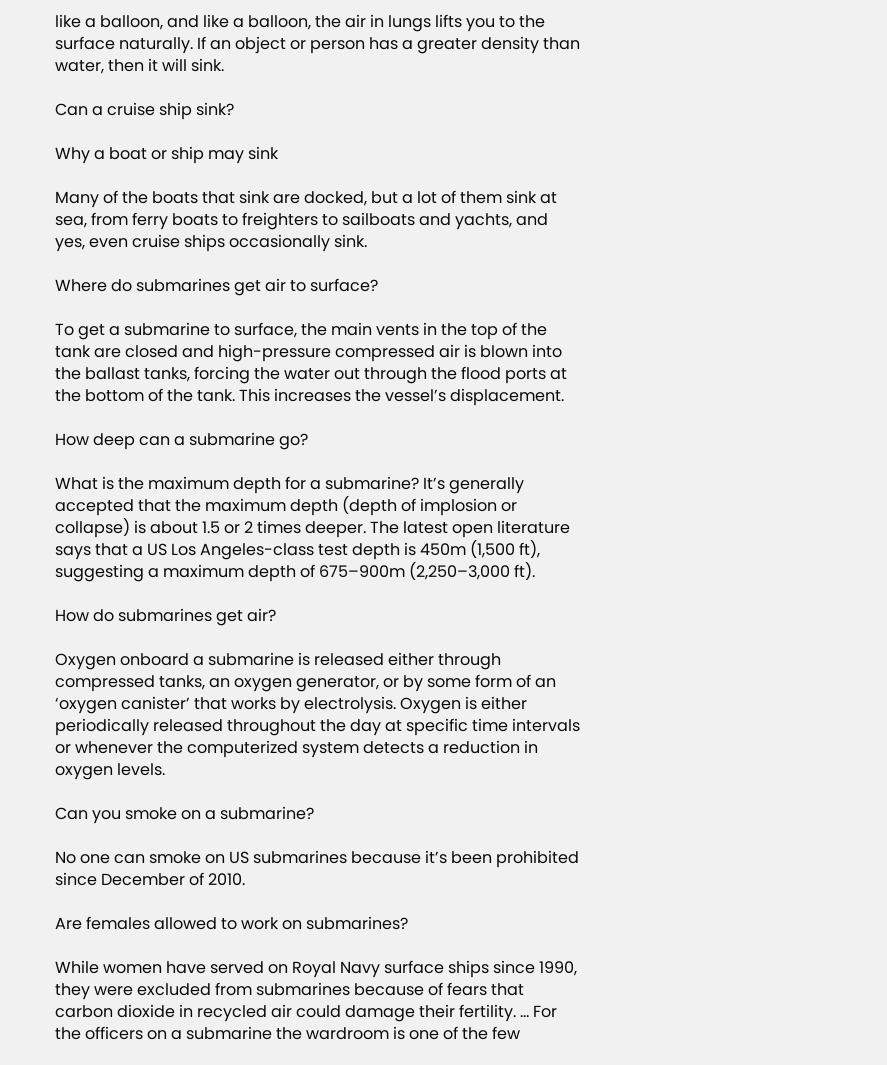like a balloon, and like a balloon, the air in lungs lifts you to the surface naturally. If an object or person has a greater density than water, then it will sink.

Can a cruise ship sink?

Why a boat or ship may sink

Many of the boats that sink are docked, but a lot of them sink at sea, from ferry boats to freighters to sailboats and yachts, and yes, even cruise ships occasionally sink.

Where do submarines get air to surface?

To get a submarine to surface, the main vents in the top of the tank are closed and high-pressure compressed air is blown into the ballast tanks, forcing the water out through the flood ports at the bottom of the tank. This increases the vessel’s displacement.

How deep can a submarine go?

What is the maximum depth for a submarine? It’s generally accepted that the maximum depth (depth of implosion or collapse) is about 1.5 or 2 times deeper. The latest open literature says that a US Los Angeles-class test depth is 450m (1,500 ft), suggesting a maximum depth of 675–900m (2,250–3,000 ft).

How do submarines get air?

Oxygen onboard a submarine is released either through compressed tanks, an oxygen generator, or by some form of an ‘oxygen canister’ that works by electrolysis. Oxygen is either periodically released throughout the day at specific time intervals or whenever the computerized system detects a reduction in oxygen levels.

Can you smoke on a submarine?

No one can smoke on US submarines because it’s been prohibited since December of 2010.

Are females allowed to work on submarines?

While women have served on Royal Navy surface ships since 1990, they were excluded from submarines because of fears that carbon dioxide in recycled air could damage their fertility. … For the officers on a submarine the wardroom is one of the few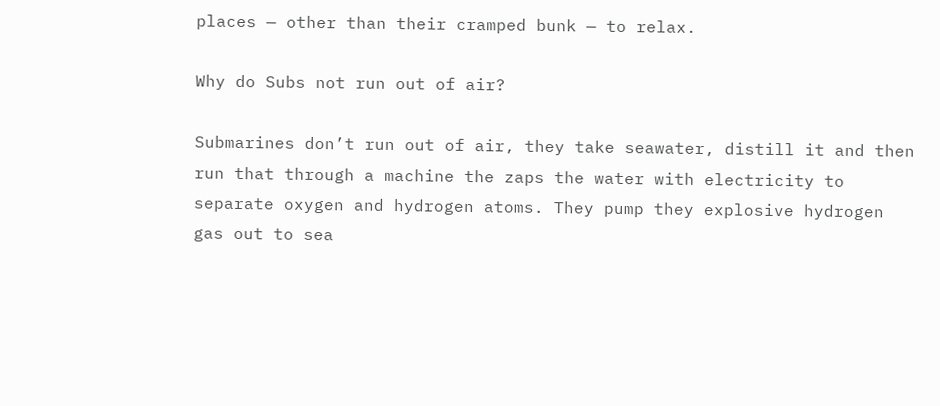places — other than their cramped bunk — to relax.

Why do Subs not run out of air?

Submarines don’t run out of air, they take seawater, distill it and then run that through a machine the zaps the water with electricity to separate oxygen and hydrogen atoms. They pump they explosive hydrogen gas out to sea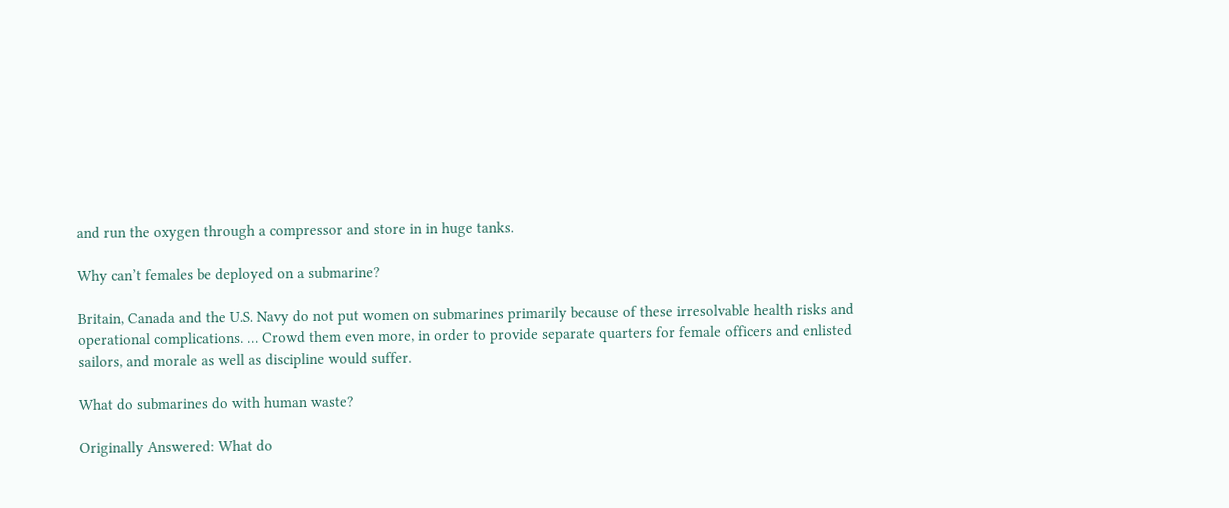and run the oxygen through a compressor and store in in huge tanks.

Why can’t females be deployed on a submarine?

Britain, Canada and the U.S. Navy do not put women on submarines primarily because of these irresolvable health risks and operational complications. … Crowd them even more, in order to provide separate quarters for female officers and enlisted sailors, and morale as well as discipline would suffer.

What do submarines do with human waste?

Originally Answered: What do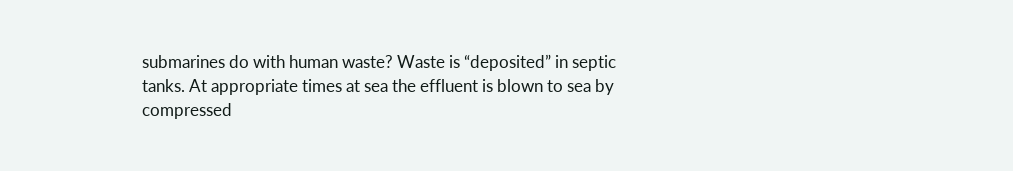submarines do with human waste? Waste is “deposited” in septic tanks. At appropriate times at sea the effluent is blown to sea by compressed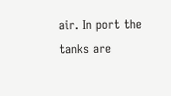air. In port the tanks are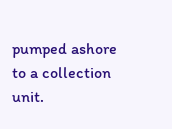pumped ashore to a collection unit.